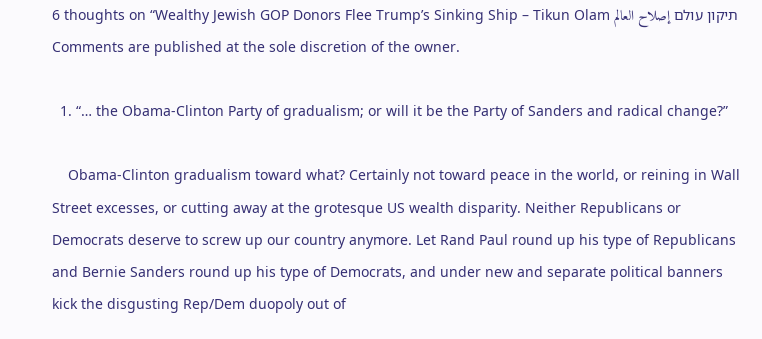6 thoughts on “Wealthy Jewish GOP Donors Flee Trump’s Sinking Ship – Tikun Olam תיקון עולם إصلاح العالم
Comments are published at the sole discretion of the owner.

  1. “… the Obama-Clinton Party of gradualism; or will it be the Party of Sanders and radical change?”

    Obama-Clinton gradualism toward what? Certainly not toward peace in the world, or reining in Wall Street excesses, or cutting away at the grotesque US wealth disparity. Neither Republicans or Democrats deserve to screw up our country anymore. Let Rand Paul round up his type of Republicans and Bernie Sanders round up his type of Democrats, and under new and separate political banners kick the disgusting Rep/Dem duopoly out of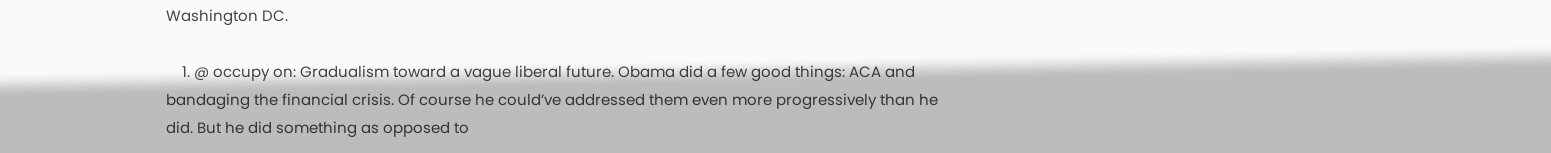Washington DC.

    1. @ occupy on: Gradualism toward a vague liberal future. Obama did a few good things: ACA and bandaging the financial crisis. Of course he could’ve addressed them even more progressively than he did. But he did something as opposed to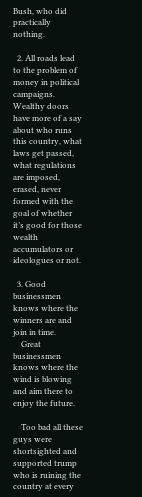Bush, who did practically nothing.

  2. All roads lead to the problem of money in political campaigns. Wealthy doors have more of a say about who runs this country, what laws get passed, what regulations are imposed, erased, never formed with the goal of whether it’s good for those wealth accumulators or ideologues or not.

  3. Good businessmen knows where the winners are and join in time.
    Great businessmen knows where the wind is blowing and aim there to enjoy the future.

    Too bad all these guys were shortsighted and supported trump who is ruining the country at every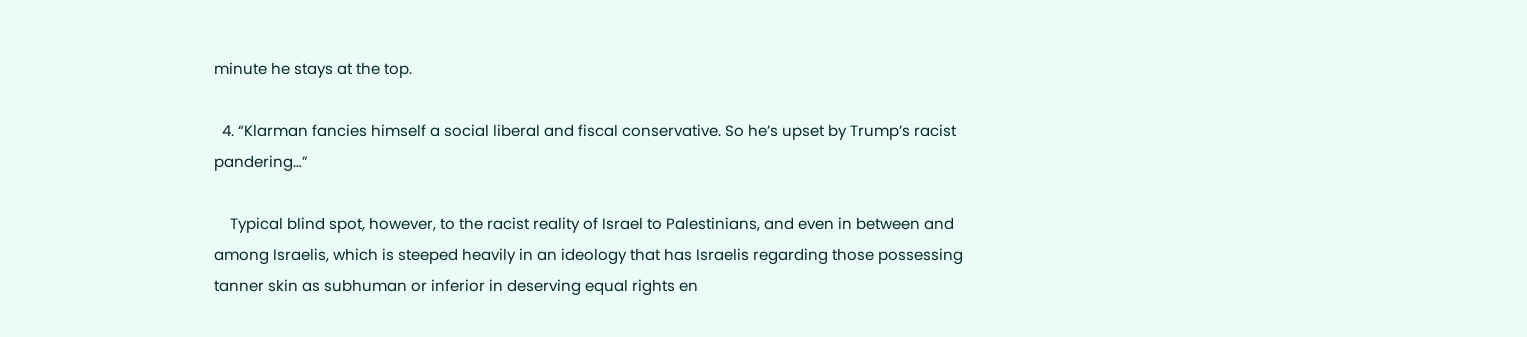minute he stays at the top.

  4. “Klarman fancies himself a social liberal and fiscal conservative. So he’s upset by Trump’s racist pandering…”

    Typical blind spot, however, to the racist reality of Israel to Palestinians, and even in between and among Israelis, which is steeped heavily in an ideology that has Israelis regarding those possessing tanner skin as subhuman or inferior in deserving equal rights en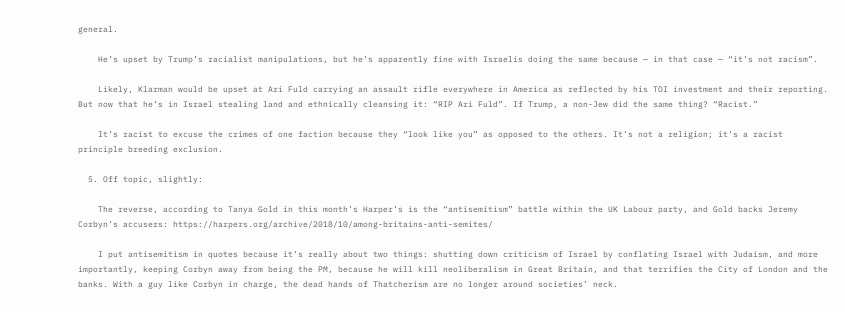general.

    He’s upset by Trump’s racialist manipulations, but he’s apparently fine with Israelis doing the same because — in that case — “it’s not racism”.

    Likely, Klarman would be upset at Ari Fuld carrying an assault rifle everywhere in America as reflected by his TOI investment and their reporting. But now that he’s in Israel stealing land and ethnically cleansing it: “RIP Ari Fuld”. If Trump, a non-Jew did the same thing? “Racist.”

    It’s racist to excuse the crimes of one faction because they “look like you” as opposed to the others. It’s not a religion; it’s a racist principle breeding exclusion.

  5. Off topic, slightly:

    The reverse, according to Tanya Gold in this month’s Harper’s is the “antisemitism” battle within the UK Labour party, and Gold backs Jeremy Corbyn’s accusers: https://harpers.org/archive/2018/10/among-britains-anti-semites/

    I put antisemitism in quotes because it’s really about two things: shutting down criticism of Israel by conflating Israel with Judaism, and more importantly, keeping Corbyn away from being the PM, because he will kill neoliberalism in Great Britain, and that terrifies the City of London and the banks. With a guy like Corbyn in charge, the dead hands of Thatcherism are no longer around societies’ neck.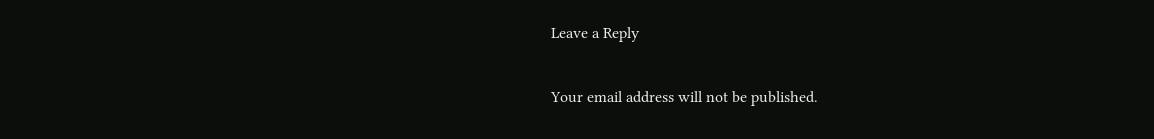Leave a Reply

Your email address will not be published.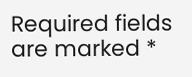Required fields are marked *